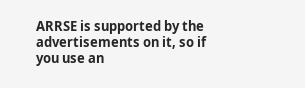ARRSE is supported by the advertisements on it, so if you use an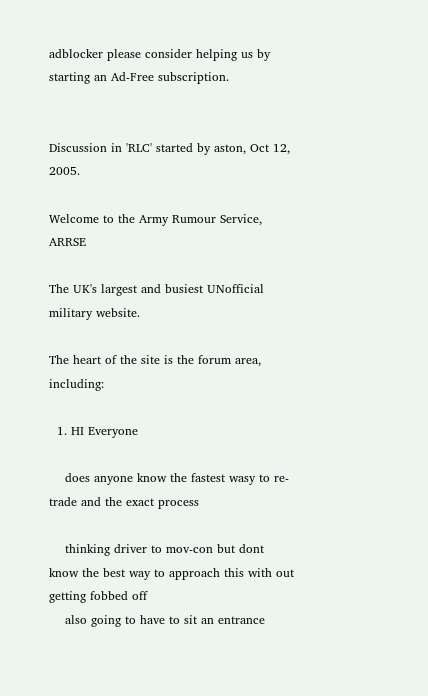adblocker please consider helping us by starting an Ad-Free subscription.


Discussion in 'RLC' started by aston, Oct 12, 2005.

Welcome to the Army Rumour Service, ARRSE

The UK's largest and busiest UNofficial military website.

The heart of the site is the forum area, including:

  1. HI Everyone

    does anyone know the fastest wasy to re-trade and the exact process

    thinking driver to mov-con but dont know the best way to approach this with out getting fobbed off
    also going to have to sit an entrance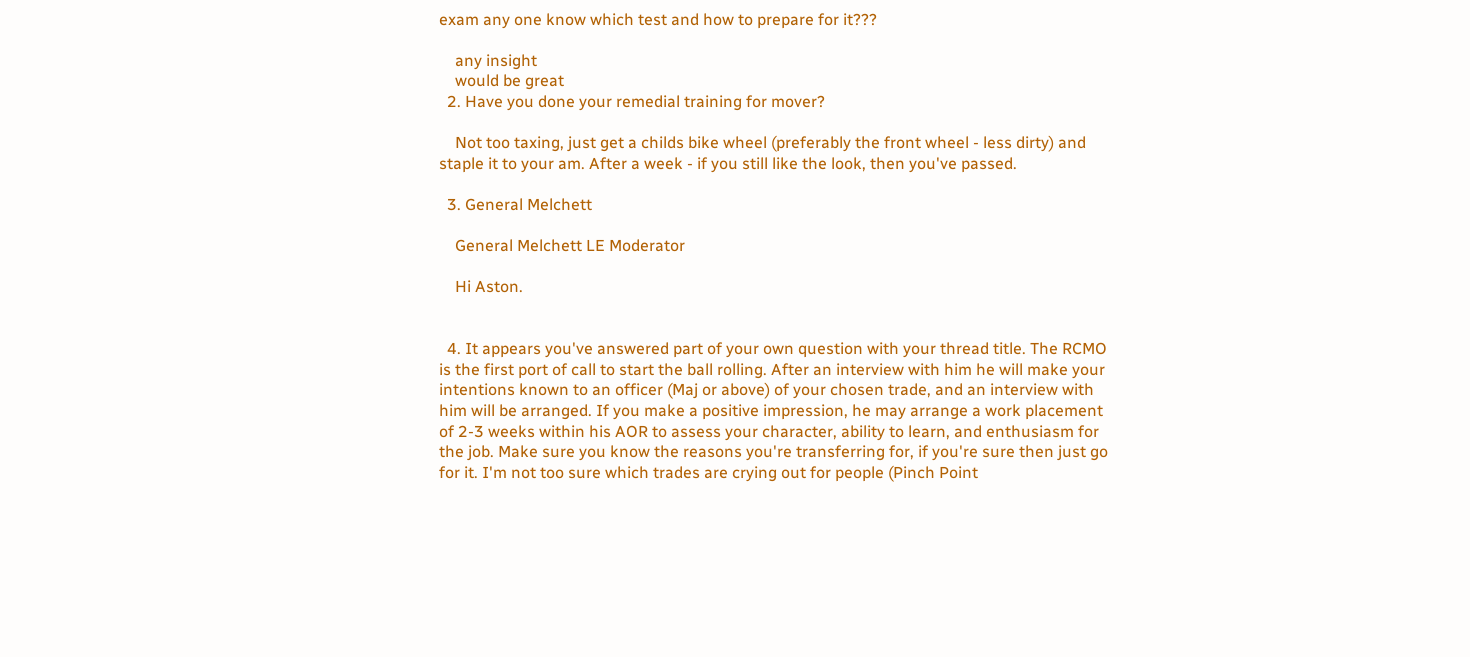exam any one know which test and how to prepare for it???

    any insight
    would be great
  2. Have you done your remedial training for mover?

    Not too taxing, just get a childs bike wheel (preferably the front wheel - less dirty) and staple it to your am. After a week - if you still like the look, then you've passed.

  3. General Melchett

    General Melchett LE Moderator

    Hi Aston.


  4. It appears you've answered part of your own question with your thread title. The RCMO is the first port of call to start the ball rolling. After an interview with him he will make your intentions known to an officer (Maj or above) of your chosen trade, and an interview with him will be arranged. If you make a positive impression, he may arrange a work placement of 2-3 weeks within his AOR to assess your character, ability to learn, and enthusiasm for the job. Make sure you know the reasons you're transferring for, if you're sure then just go for it. I'm not too sure which trades are crying out for people (Pinch Point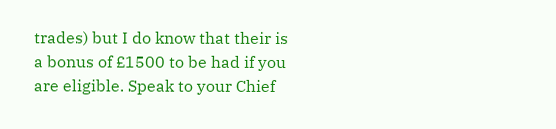trades) but I do know that their is a bonus of £1500 to be had if you are eligible. Speak to your Chief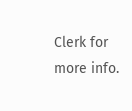Clerk for more info.